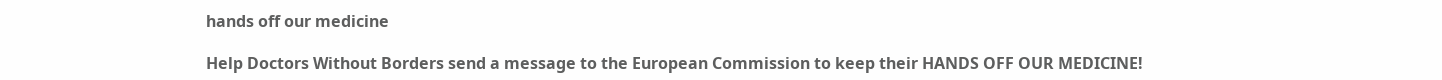hands off our medicine

Help Doctors Without Borders send a message to the European Commission to keep their HANDS OFF OUR MEDICINE!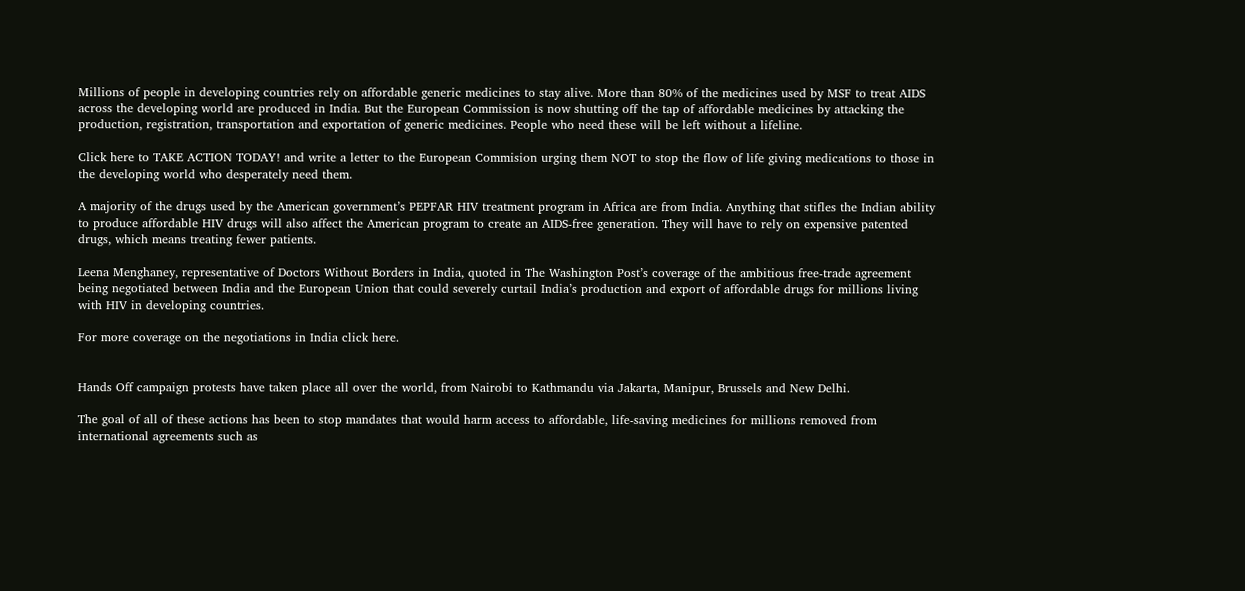Millions of people in developing countries rely on affordable generic medicines to stay alive. More than 80% of the medicines used by MSF to treat AIDS across the developing world are produced in India. But the European Commission is now shutting off the tap of affordable medicines by attacking the production, registration, transportation and exportation of generic medicines. People who need these will be left without a lifeline.

Click here to TAKE ACTION TODAY! and write a letter to the European Commision urging them NOT to stop the flow of life giving medications to those in the developing world who desperately need them.

A majority of the drugs used by the American government’s PEPFAR HIV treatment program in Africa are from India. Anything that stifles the Indian ability to produce affordable HIV drugs will also affect the American program to create an AIDS-free generation. They will have to rely on expensive patented drugs, which means treating fewer patients.

Leena Menghaney, representative of Doctors Without Borders in India, quoted in The Washington Post’s coverage of the ambitious free-trade agreement being negotiated between India and the European Union that could severely curtail India’s production and export of affordable drugs for millions living with HIV in developing countries.

For more coverage on the negotiations in India click here.


Hands Off campaign protests have taken place all over the world, from Nairobi to Kathmandu via Jakarta, Manipur, Brussels and New Delhi.

The goal of all of these actions has been to stop mandates that would harm access to affordable, life-saving medicines for millions removed from international agreements such as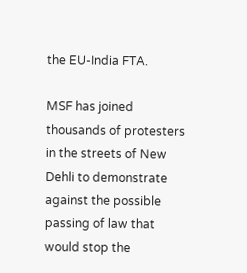the EU-India FTA.

MSF has joined thousands of protesters in the streets of New Dehli to demonstrate against the possible passing of law that would stop the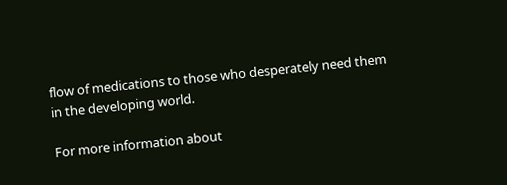flow of medications to those who desperately need them in the developing world.

For more information about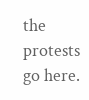the protests go here.